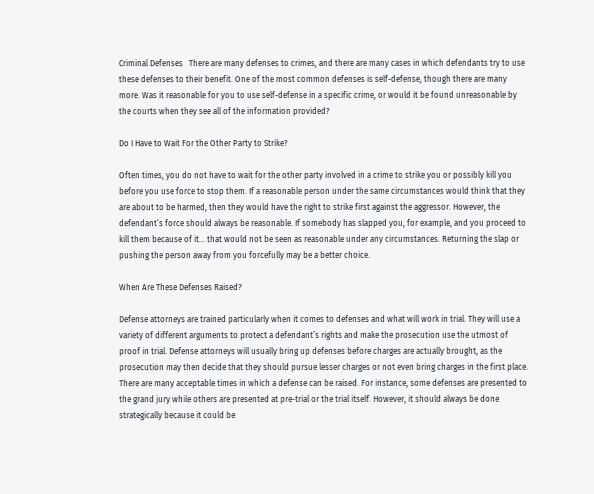Criminal Defenses   There are many defenses to crimes, and there are many cases in which defendants try to use these defenses to their benefit. One of the most common defenses is self-defense, though there are many more. Was it reasonable for you to use self-defense in a specific crime, or would it be found unreasonable by the courts when they see all of the information provided?

Do I Have to Wait For the Other Party to Strike?

Often times, you do not have to wait for the other party involved in a crime to strike you or possibly kill you before you use force to stop them. If a reasonable person under the same circumstances would think that they are about to be harmed, then they would have the right to strike first against the aggressor. However, the defendant’s force should always be reasonable. If somebody has slapped you, for example, and you proceed to kill them because of it… that would not be seen as reasonable under any circumstances. Returning the slap or pushing the person away from you forcefully may be a better choice.

When Are These Defenses Raised?

Defense attorneys are trained particularly when it comes to defenses and what will work in trial. They will use a variety of different arguments to protect a defendant’s rights and make the prosecution use the utmost of proof in trial. Defense attorneys will usually bring up defenses before charges are actually brought, as the prosecution may then decide that they should pursue lesser charges or not even bring charges in the first place. There are many acceptable times in which a defense can be raised. For instance, some defenses are presented to the grand jury while others are presented at pre-trial or the trial itself. However, it should always be done strategically because it could be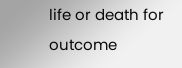life or death for outcome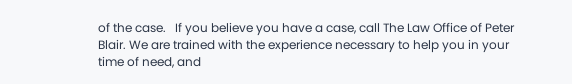of the case.   If you believe you have a case, call The Law Office of Peter Blair. We are trained with the experience necessary to help you in your time of need, and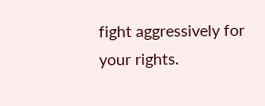fight aggressively for your rights.